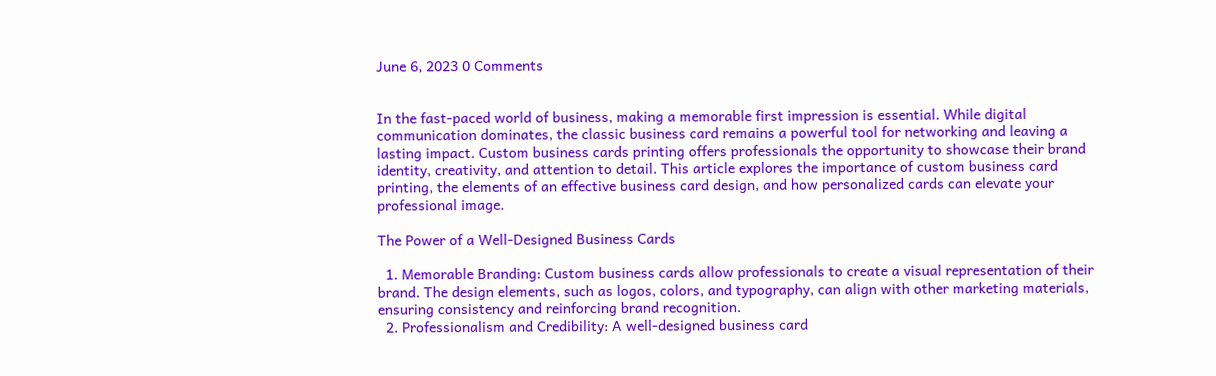June 6, 2023 0 Comments


In the fast-paced world of business, making a memorable first impression is essential. While digital communication dominates, the classic business card remains a powerful tool for networking and leaving a lasting impact. Custom business cards printing offers professionals the opportunity to showcase their brand identity, creativity, and attention to detail. This article explores the importance of custom business card printing, the elements of an effective business card design, and how personalized cards can elevate your professional image.

The Power of a Well-Designed Business Cards

  1. Memorable Branding: Custom business cards allow professionals to create a visual representation of their brand. The design elements, such as logos, colors, and typography, can align with other marketing materials, ensuring consistency and reinforcing brand recognition.
  2. Professionalism and Credibility: A well-designed business card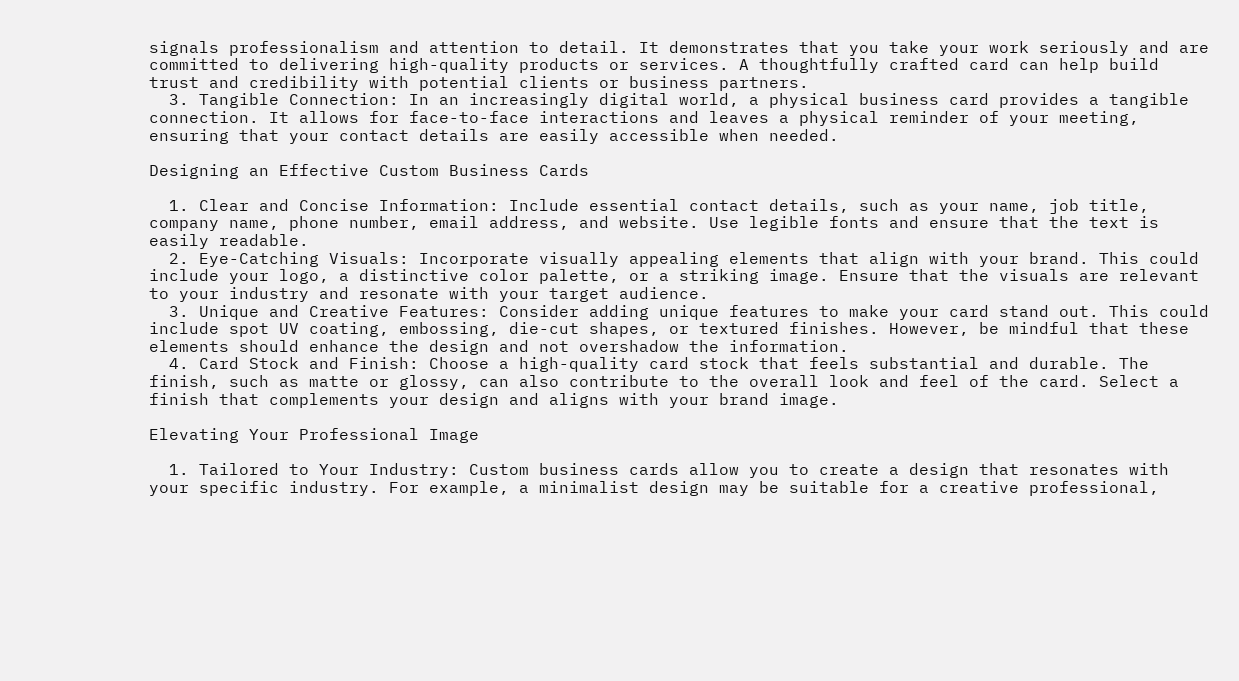signals professionalism and attention to detail. It demonstrates that you take your work seriously and are committed to delivering high-quality products or services. A thoughtfully crafted card can help build trust and credibility with potential clients or business partners.
  3. Tangible Connection: In an increasingly digital world, a physical business card provides a tangible connection. It allows for face-to-face interactions and leaves a physical reminder of your meeting, ensuring that your contact details are easily accessible when needed.

Designing an Effective Custom Business Cards

  1. Clear and Concise Information: Include essential contact details, such as your name, job title, company name, phone number, email address, and website. Use legible fonts and ensure that the text is easily readable.
  2. Eye-Catching Visuals: Incorporate visually appealing elements that align with your brand. This could include your logo, a distinctive color palette, or a striking image. Ensure that the visuals are relevant to your industry and resonate with your target audience.
  3. Unique and Creative Features: Consider adding unique features to make your card stand out. This could include spot UV coating, embossing, die-cut shapes, or textured finishes. However, be mindful that these elements should enhance the design and not overshadow the information.
  4. Card Stock and Finish: Choose a high-quality card stock that feels substantial and durable. The finish, such as matte or glossy, can also contribute to the overall look and feel of the card. Select a finish that complements your design and aligns with your brand image.

Elevating Your Professional Image

  1. Tailored to Your Industry: Custom business cards allow you to create a design that resonates with your specific industry. For example, a minimalist design may be suitable for a creative professional,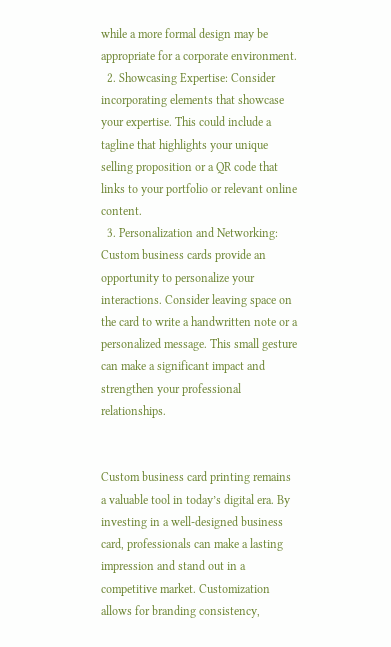while a more formal design may be appropriate for a corporate environment.
  2. Showcasing Expertise: Consider incorporating elements that showcase your expertise. This could include a tagline that highlights your unique selling proposition or a QR code that links to your portfolio or relevant online content.
  3. Personalization and Networking: Custom business cards provide an opportunity to personalize your interactions. Consider leaving space on the card to write a handwritten note or a personalized message. This small gesture can make a significant impact and strengthen your professional relationships.


Custom business card printing remains a valuable tool in today’s digital era. By investing in a well-designed business card, professionals can make a lasting impression and stand out in a competitive market. Customization allows for branding consistency,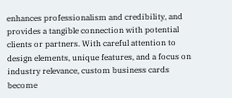enhances professionalism and credibility, and provides a tangible connection with potential clients or partners. With careful attention to design elements, unique features, and a focus on industry relevance, custom business cards become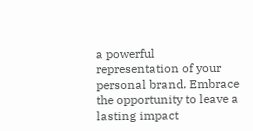a powerful representation of your personal brand. Embrace the opportunity to leave a lasting impact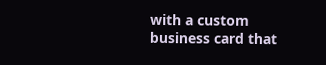with a custom business card that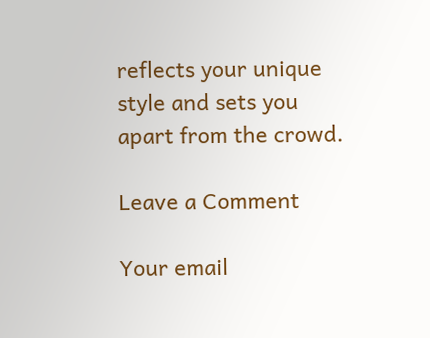reflects your unique style and sets you apart from the crowd.

Leave a Comment

Your email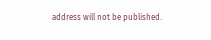address will not be published.